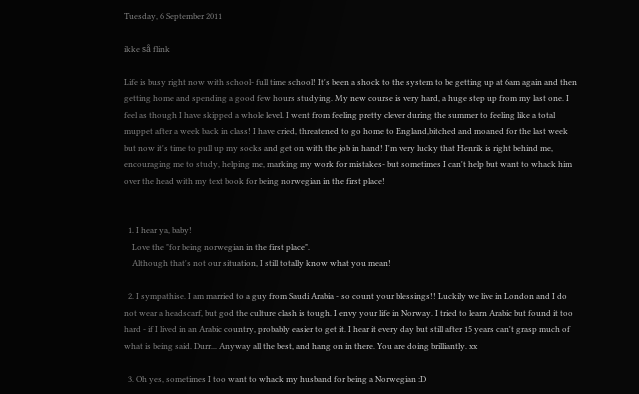Tuesday, 6 September 2011

ikke så flink

Life is busy right now with school- full time school! It's been a shock to the system to be getting up at 6am again and then getting home and spending a good few hours studying. My new course is very hard, a huge step up from my last one. I feel as though I have skipped a whole level. I went from feeling pretty clever during the summer to feeling like a total muppet after a week back in class! I have cried, threatened to go home to England,bitched and moaned for the last week but now it's time to pull up my socks and get on with the job in hand! I'm very lucky that Henrik is right behind me, encouraging me to study, helping me, marking my work for mistakes- but sometimes I can't help but want to whack him over the head with my text book for being norwegian in the first place!


  1. I hear ya, baby!
    Love the "for being norwegian in the first place".
    Although that's not our situation, I still totally know what you mean!

  2. I sympathise. I am married to a guy from Saudi Arabia - so count your blessings!! Luckily we live in London and I do not wear a headscarf, but god the culture clash is tough. I envy your life in Norway. I tried to learn Arabic but found it too hard - if I lived in an Arabic country, probably easier to get it. I hear it every day but still after 15 years can't grasp much of what is being said. Durr... Anyway all the best, and hang on in there. You are doing brilliantly. xx

  3. Oh yes, sometimes I too want to whack my husband for being a Norwegian :D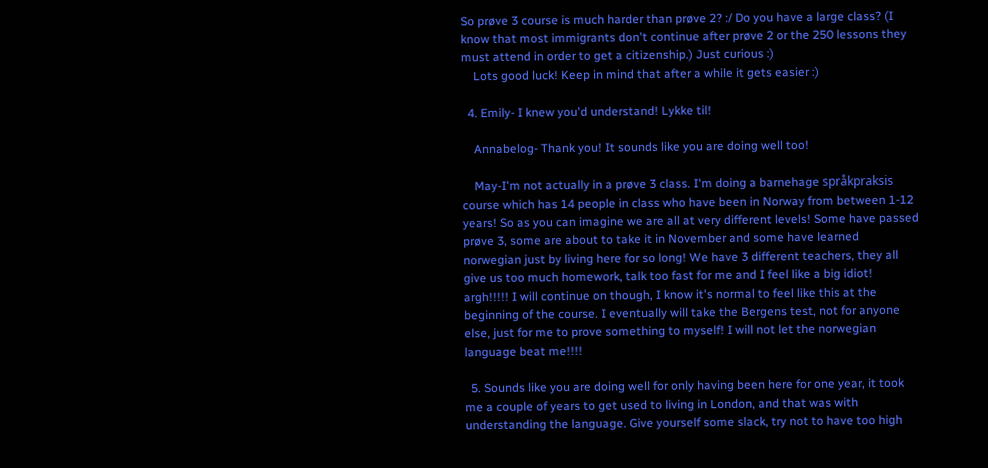So prøve 3 course is much harder than prøve 2? :/ Do you have a large class? (I know that most immigrants don't continue after prøve 2 or the 250 lessons they must attend in order to get a citizenship.) Just curious :)
    Lots good luck! Keep in mind that after a while it gets easier :)

  4. Emily- I knew you'd understand! Lykke til!

    Annabelog- Thank you! It sounds like you are doing well too!

    May-I'm not actually in a prøve 3 class. I'm doing a barnehage språkpraksis course which has 14 people in class who have been in Norway from between 1-12 years! So as you can imagine we are all at very different levels! Some have passed prøve 3, some are about to take it in November and some have learned norwegian just by living here for so long! We have 3 different teachers, they all give us too much homework, talk too fast for me and I feel like a big idiot! argh!!!!! I will continue on though, I know it's normal to feel like this at the beginning of the course. I eventually will take the Bergens test, not for anyone else, just for me to prove something to myself! I will not let the norwegian language beat me!!!!

  5. Sounds like you are doing well for only having been here for one year, it took me a couple of years to get used to living in London, and that was with understanding the language. Give yourself some slack, try not to have too high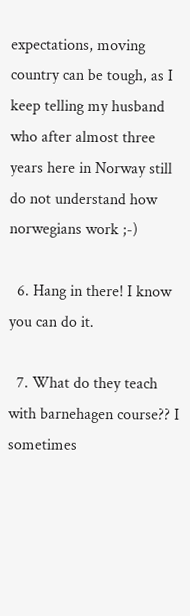expectations, moving country can be tough, as I keep telling my husband who after almost three years here in Norway still do not understand how norwegians work ;-)

  6. Hang in there! I know you can do it.

  7. What do they teach with barnehagen course?? I sometimes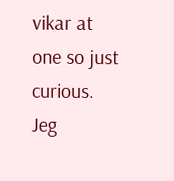vikar at one so just curious. Jeg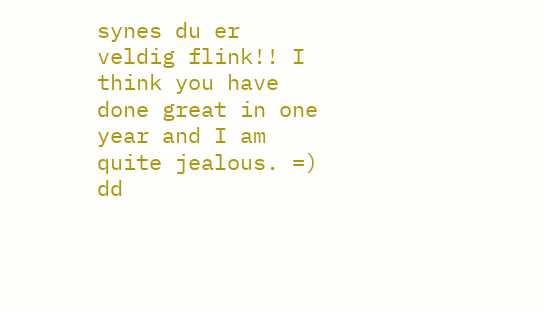synes du er veldig flink!! I think you have done great in one year and I am quite jealous. =) dd